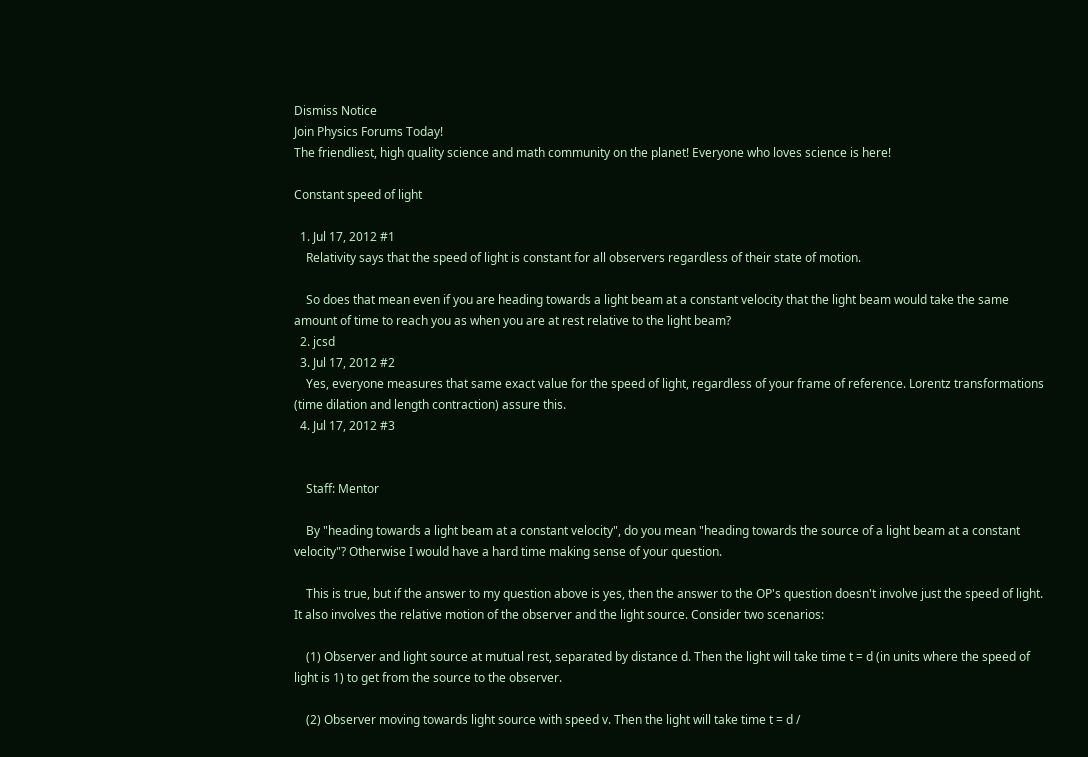Dismiss Notice
Join Physics Forums Today!
The friendliest, high quality science and math community on the planet! Everyone who loves science is here!

Constant speed of light

  1. Jul 17, 2012 #1
    Relativity says that the speed of light is constant for all observers regardless of their state of motion.

    So does that mean even if you are heading towards a light beam at a constant velocity that the light beam would take the same amount of time to reach you as when you are at rest relative to the light beam?
  2. jcsd
  3. Jul 17, 2012 #2
    Yes, everyone measures that same exact value for the speed of light, regardless of your frame of reference. Lorentz transformations (time dilation and length contraction) assure this.
  4. Jul 17, 2012 #3


    Staff: Mentor

    By "heading towards a light beam at a constant velocity", do you mean "heading towards the source of a light beam at a constant velocity"? Otherwise I would have a hard time making sense of your question.

    This is true, but if the answer to my question above is yes, then the answer to the OP's question doesn't involve just the speed of light. It also involves the relative motion of the observer and the light source. Consider two scenarios:

    (1) Observer and light source at mutual rest, separated by distance d. Then the light will take time t = d (in units where the speed of light is 1) to get from the source to the observer.

    (2) Observer moving towards light source with speed v. Then the light will take time t = d /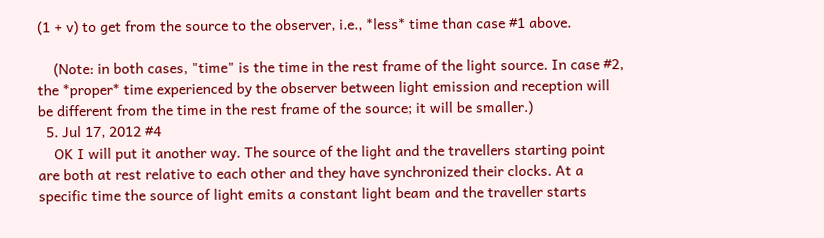(1 + v) to get from the source to the observer, i.e., *less* time than case #1 above.

    (Note: in both cases, "time" is the time in the rest frame of the light source. In case #2, the *proper* time experienced by the observer between light emission and reception will be different from the time in the rest frame of the source; it will be smaller.)
  5. Jul 17, 2012 #4
    OK I will put it another way. The source of the light and the travellers starting point are both at rest relative to each other and they have synchronized their clocks. At a specific time the source of light emits a constant light beam and the traveller starts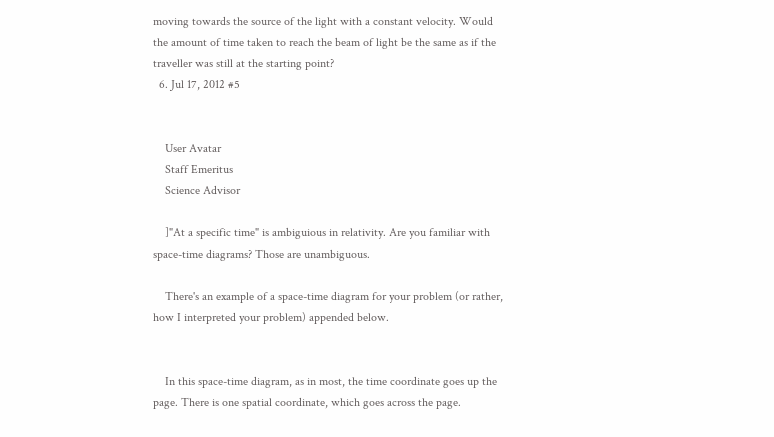moving towards the source of the light with a constant velocity. Would the amount of time taken to reach the beam of light be the same as if the traveller was still at the starting point?
  6. Jul 17, 2012 #5


    User Avatar
    Staff Emeritus
    Science Advisor

    ]"At a specific time" is ambiguious in relativity. Are you familiar with space-time diagrams? Those are unambiguous.

    There's an example of a space-time diagram for your problem (or rather, how I interpreted your problem) appended below.


    In this space-time diagram, as in most, the time coordinate goes up the page. There is one spatial coordinate, which goes across the page.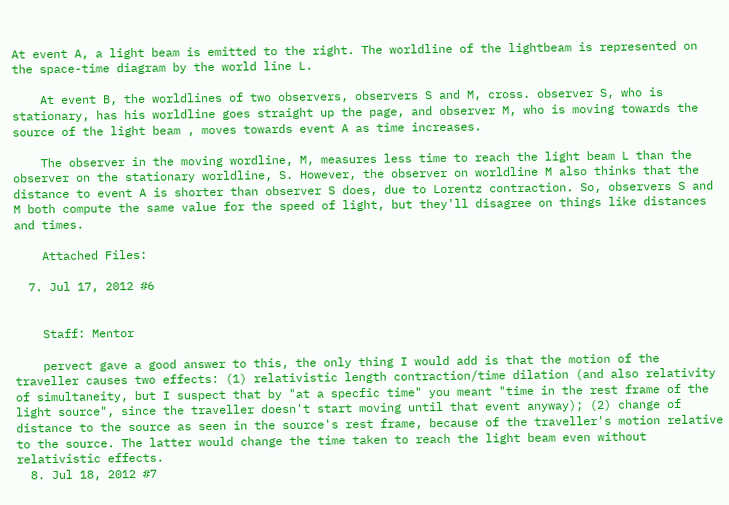At event A, a light beam is emitted to the right. The worldline of the lightbeam is represented on the space-time diagram by the world line L.

    At event B, the worldlines of two observers, observers S and M, cross. observer S, who is stationary, has his worldline goes straight up the page, and observer M, who is moving towards the source of the light beam , moves towards event A as time increases.

    The observer in the moving wordline, M, measures less time to reach the light beam L than the observer on the stationary worldline, S. However, the observer on worldline M also thinks that the distance to event A is shorter than observer S does, due to Lorentz contraction. So, observers S and M both compute the same value for the speed of light, but they'll disagree on things like distances and times.

    Attached Files:

  7. Jul 17, 2012 #6


    Staff: Mentor

    pervect gave a good answer to this, the only thing I would add is that the motion of the traveller causes two effects: (1) relativistic length contraction/time dilation (and also relativity of simultaneity, but I suspect that by "at a specfic time" you meant "time in the rest frame of the light source", since the traveller doesn't start moving until that event anyway); (2) change of distance to the source as seen in the source's rest frame, because of the traveller's motion relative to the source. The latter would change the time taken to reach the light beam even without relativistic effects.
  8. Jul 18, 2012 #7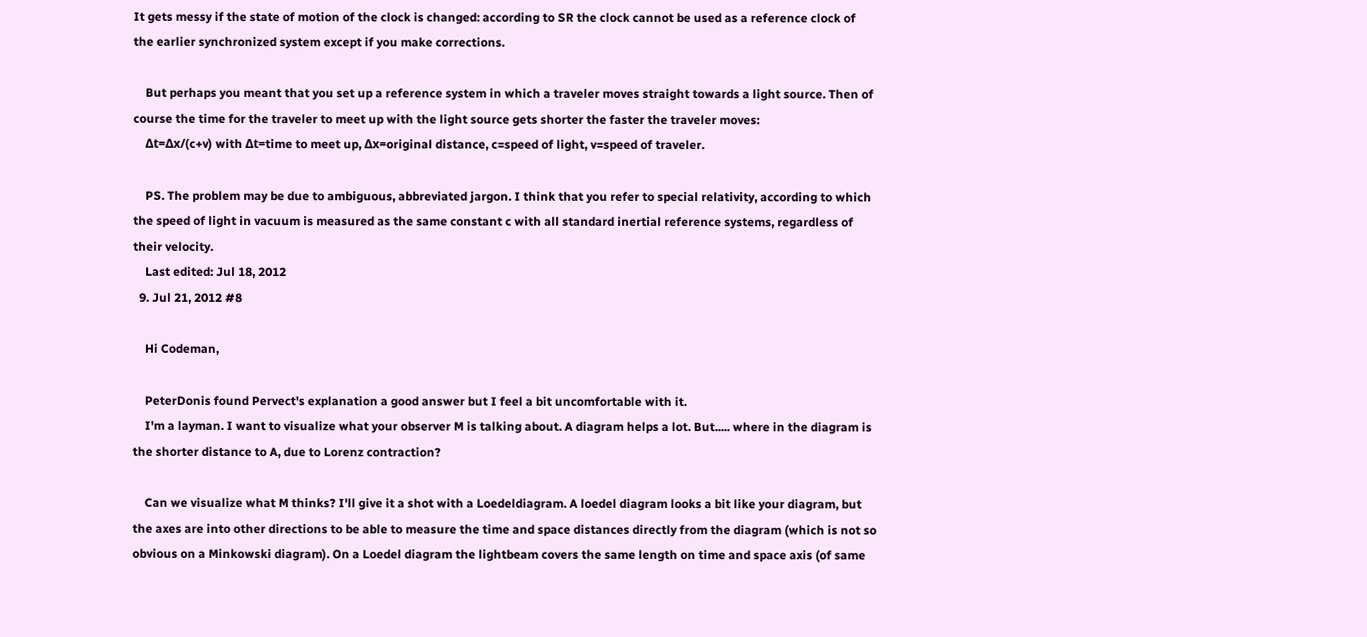It gets messy if the state of motion of the clock is changed: according to SR the clock cannot be used as a reference clock of the earlier synchronized system except if you make corrections.

    But perhaps you meant that you set up a reference system in which a traveler moves straight towards a light source. Then of course the time for the traveler to meet up with the light source gets shorter the faster the traveler moves:
    Δt=Δx/(c+v) with Δt=time to meet up, Δx=original distance, c=speed of light, v=speed of traveler.

    PS. The problem may be due to ambiguous, abbreviated jargon. I think that you refer to special relativity, according to which the speed of light in vacuum is measured as the same constant c with all standard inertial reference systems, regardless of their velocity.
    Last edited: Jul 18, 2012
  9. Jul 21, 2012 #8

    Hi Codeman,

    PeterDonis found Pervect's explanation a good answer but I feel a bit uncomfortable with it.
    I'm a layman. I want to visualize what your observer M is talking about. A diagram helps a lot. But..... where in the diagram is the shorter distance to A, due to Lorenz contraction?

    Can we visualize what M thinks? I'll give it a shot with a Loedeldiagram. A loedel diagram looks a bit like your diagram, but the axes are into other directions to be able to measure the time and space distances directly from the diagram (which is not so obvious on a Minkowski diagram). On a Loedel diagram the lightbeam covers the same length on time and space axis (of same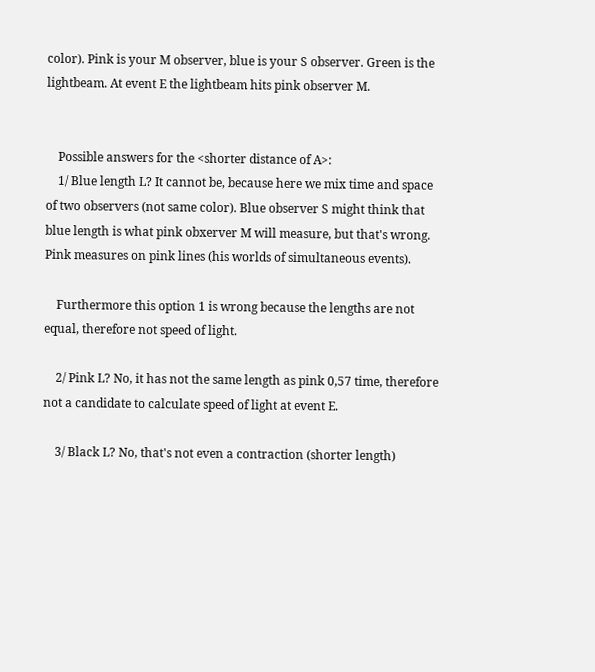color). Pink is your M observer, blue is your S observer. Green is the lightbeam. At event E the lightbeam hits pink observer M.


    Possible answers for the <shorter distance of A>:
    1/ Blue length L? It cannot be, because here we mix time and space of two observers (not same color). Blue observer S might think that blue length is what pink obxerver M will measure, but that's wrong. Pink measures on pink lines (his worlds of simultaneous events).

    Furthermore this option 1 is wrong because the lengths are not equal, therefore not speed of light.

    2/ Pink L? No, it has not the same length as pink 0,57 time, therefore not a candidate to calculate speed of light at event E.

    3/ Black L? No, that's not even a contraction (shorter length)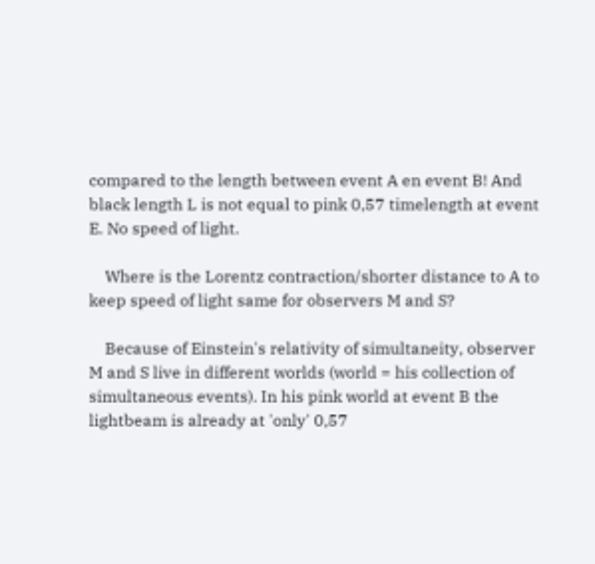compared to the length between event A en event B! And black length L is not equal to pink 0,57 timelength at event E. No speed of light.

    Where is the Lorentz contraction/shorter distance to A to keep speed of light same for observers M and S?

    Because of Einstein's relativity of simultaneity, observer M and S live in different worlds (world = his collection of simultaneous events). In his pink world at event B the lightbeam is already at 'only' 0,57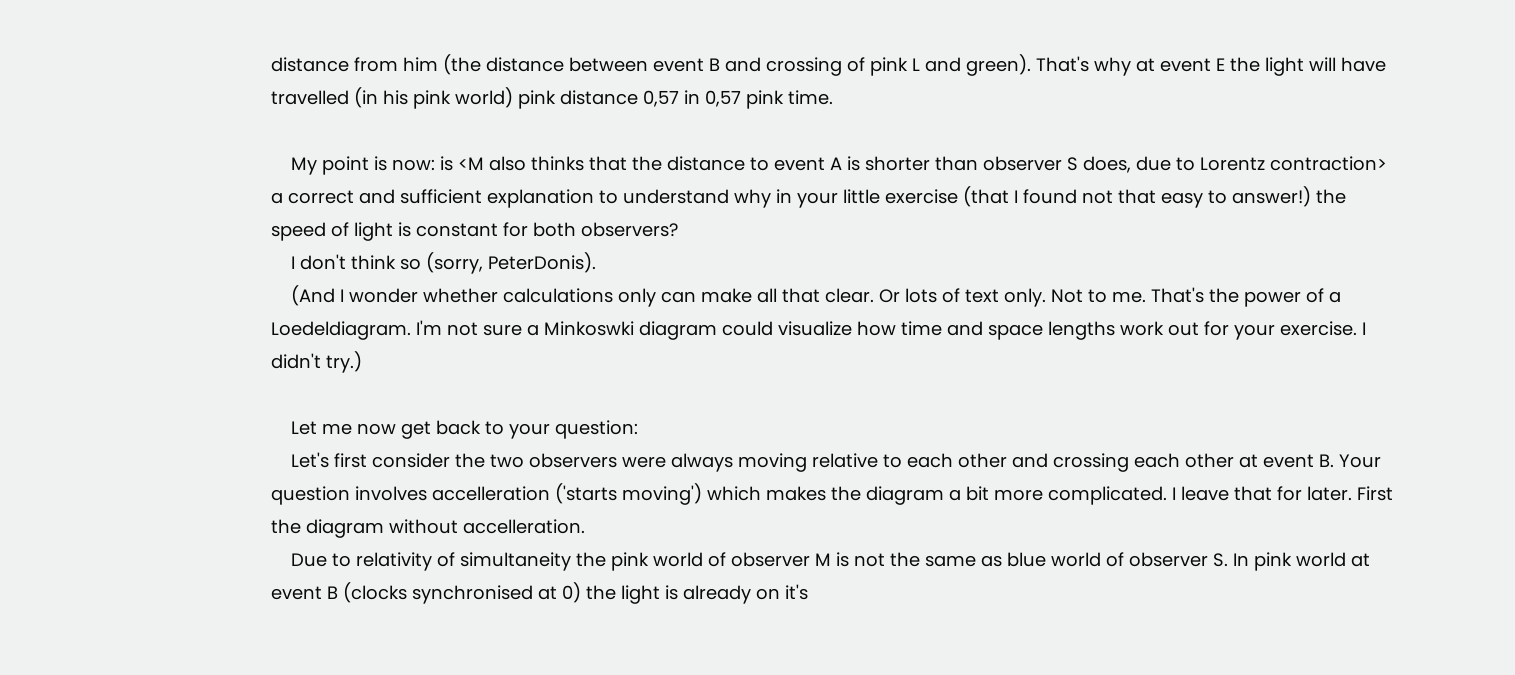distance from him (the distance between event B and crossing of pink L and green). That's why at event E the light will have travelled (in his pink world) pink distance 0,57 in 0,57 pink time.

    My point is now: is <M also thinks that the distance to event A is shorter than observer S does, due to Lorentz contraction> a correct and sufficient explanation to understand why in your little exercise (that I found not that easy to answer!) the speed of light is constant for both observers?
    I don't think so (sorry, PeterDonis).
    (And I wonder whether calculations only can make all that clear. Or lots of text only. Not to me. That's the power of a Loedeldiagram. I'm not sure a Minkoswki diagram could visualize how time and space lengths work out for your exercise. I didn't try.)

    Let me now get back to your question:
    Let's first consider the two observers were always moving relative to each other and crossing each other at event B. Your question involves accelleration ('starts moving') which makes the diagram a bit more complicated. I leave that for later. First the diagram without accelleration.
    Due to relativity of simultaneity the pink world of observer M is not the same as blue world of observer S. In pink world at event B (clocks synchronised at 0) the light is already on it's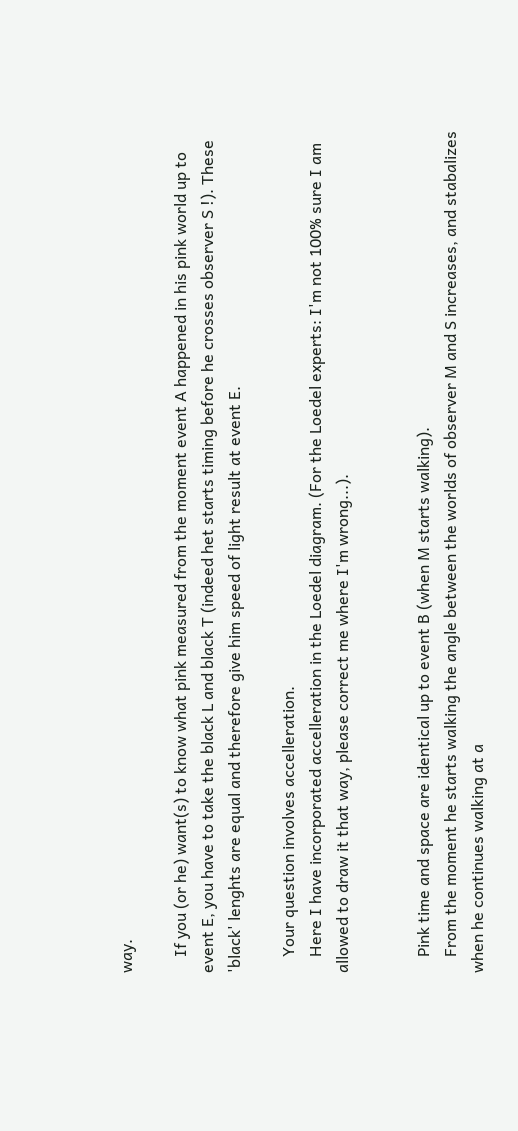way.

    If you (or he) want(s) to know what pink measured from the moment event A happened in his pink world up to event E, you have to take the black L and black T (indeed het starts timing before he crosses observer S !). These 'black' lenghts are equal and therefore give him speed of light result at event E.

    Your question involves accelleration.
    Here I have incorporated accelleration in the Loedel diagram. (For the Loedel experts: I'm not 100% sure I am allowed to draw it that way, please correct me where I'm wrong...).


    Pink time and space are identical up to event B (when M starts walking).
    From the moment he starts walking the angle between the worlds of observer M and S increases, and stabalizes when he continues walking at a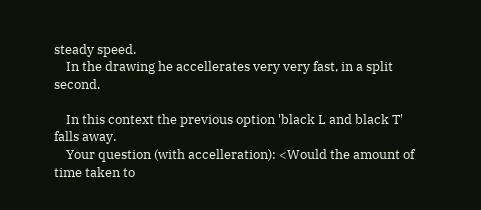steady speed.
    In the drawing he accellerates very very fast, in a split second.

    In this context the previous option 'black L and black T' falls away.
    Your question (with accelleration): <Would the amount of time taken to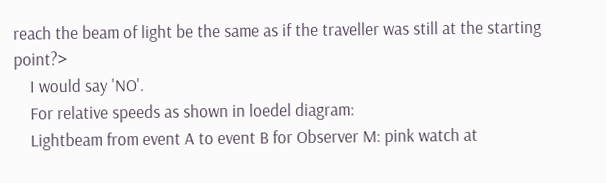reach the beam of light be the same as if the traveller was still at the starting point?>
    I would say 'NO'.
    For relative speeds as shown in loedel diagram:
    Lightbeam from event A to event B for Observer M: pink watch at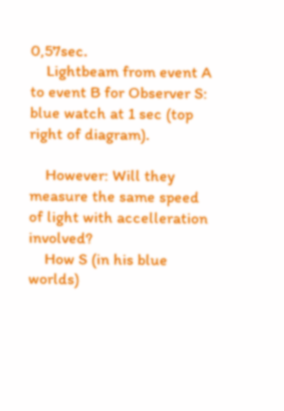0,57sec.
    Lightbeam from event A to event B for Observer S: blue watch at 1 sec (top right of diagram).

    However: Will they measure the same speed of light with accelleration involved?
    How S (in his blue worlds)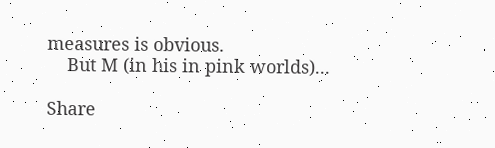measures is obvious.
    But M (in his in pink worlds)...

Share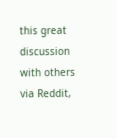this great discussion with others via Reddit,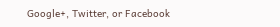Google+, Twitter, or Facebook